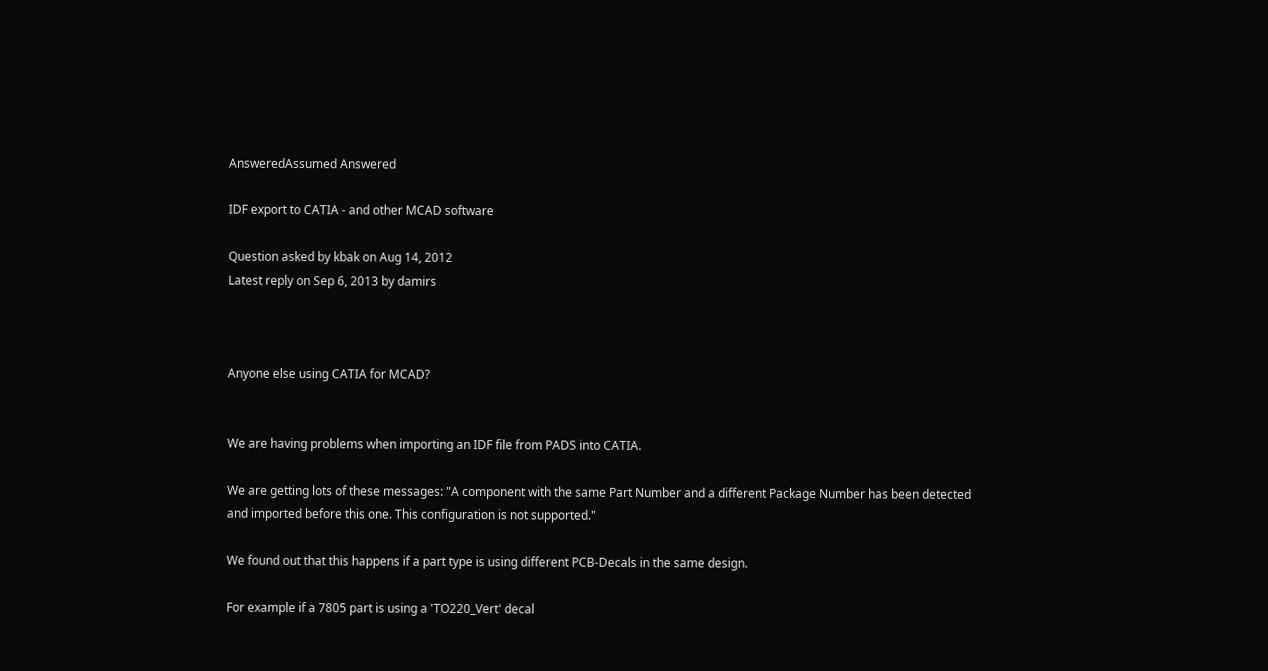AnsweredAssumed Answered

IDF export to CATIA - and other MCAD software

Question asked by kbak on Aug 14, 2012
Latest reply on Sep 6, 2013 by damirs



Anyone else using CATIA for MCAD?


We are having problems when importing an IDF file from PADS into CATIA.

We are getting lots of these messages: "A component with the same Part Number and a different Package Number has been detected and imported before this one. This configuration is not supported."

We found out that this happens if a part type is using different PCB-Decals in the same design.

For example if a 7805 part is using a 'TO220_Vert' decal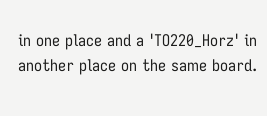in one place and a 'TO220_Horz' in another place on the same board.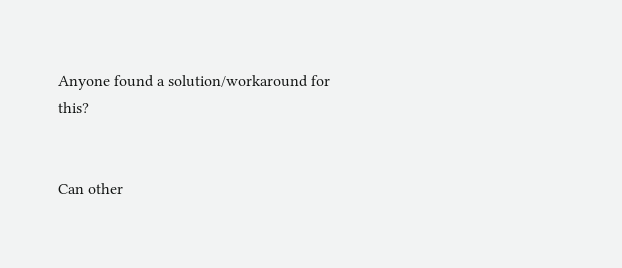Anyone found a solution/workaround for this?


Can other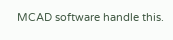MCAD software handle this.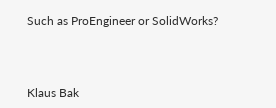Such as ProEngineer or SolidWorks?



Klaus Bak